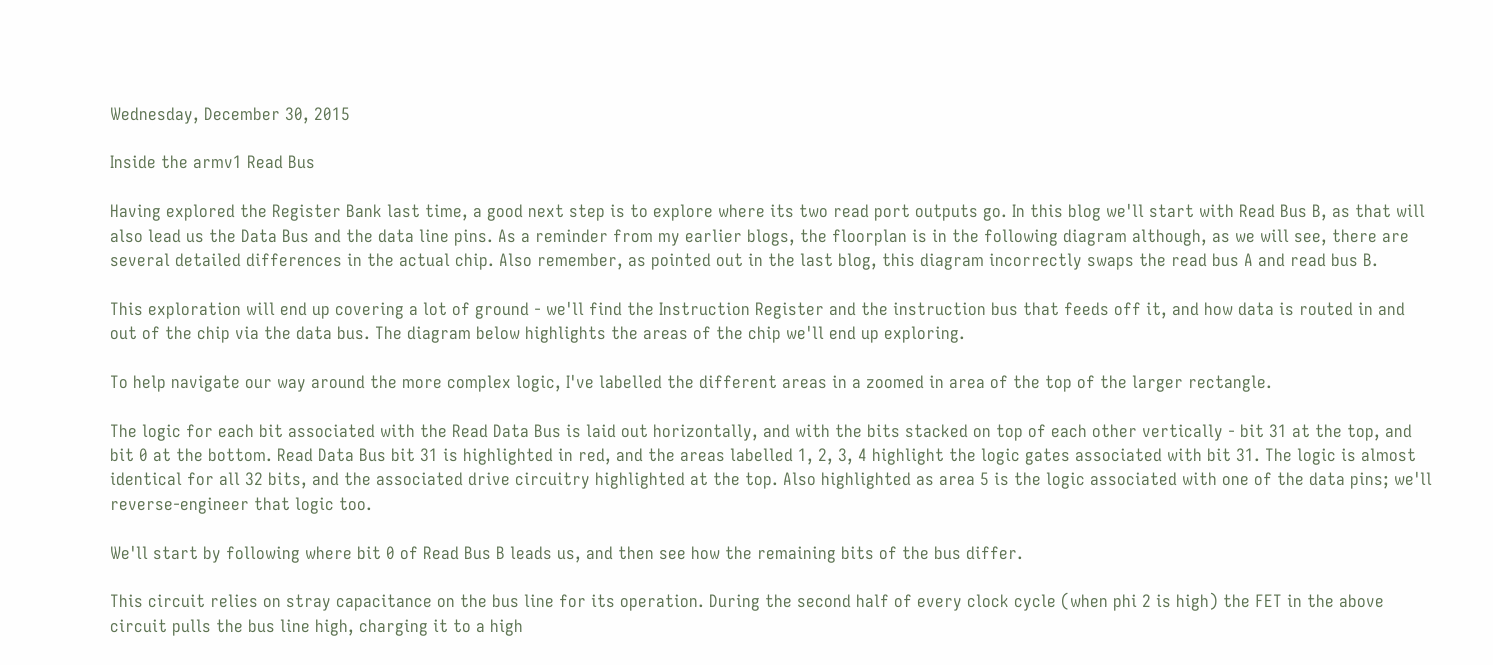Wednesday, December 30, 2015

Inside the armv1 Read Bus

Having explored the Register Bank last time, a good next step is to explore where its two read port outputs go. In this blog we'll start with Read Bus B, as that will also lead us the Data Bus and the data line pins. As a reminder from my earlier blogs, the floorplan is in the following diagram although, as we will see, there are several detailed differences in the actual chip. Also remember, as pointed out in the last blog, this diagram incorrectly swaps the read bus A and read bus B.

This exploration will end up covering a lot of ground - we'll find the Instruction Register and the instruction bus that feeds off it, and how data is routed in and out of the chip via the data bus. The diagram below highlights the areas of the chip we'll end up exploring.

To help navigate our way around the more complex logic, I've labelled the different areas in a zoomed in area of the top of the larger rectangle.

The logic for each bit associated with the Read Data Bus is laid out horizontally, and with the bits stacked on top of each other vertically - bit 31 at the top, and bit 0 at the bottom. Read Data Bus bit 31 is highlighted in red, and the areas labelled 1, 2, 3, 4 highlight the logic gates associated with bit 31. The logic is almost identical for all 32 bits, and the associated drive circuitry highlighted at the top. Also highlighted as area 5 is the logic associated with one of the data pins; we'll reverse-engineer that logic too.

We'll start by following where bit 0 of Read Bus B leads us, and then see how the remaining bits of the bus differ.

This circuit relies on stray capacitance on the bus line for its operation. During the second half of every clock cycle (when phi 2 is high) the FET in the above circuit pulls the bus line high, charging it to a high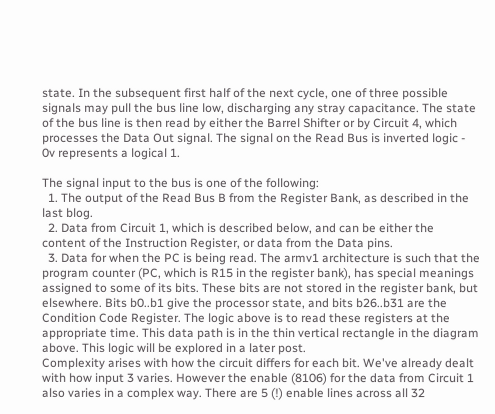state. In the subsequent first half of the next cycle, one of three possible signals may pull the bus line low, discharging any stray capacitance. The state of the bus line is then read by either the Barrel Shifter or by Circuit 4, which processes the Data Out signal. The signal on the Read Bus is inverted logic - 0v represents a logical 1.

The signal input to the bus is one of the following:
  1. The output of the Read Bus B from the Register Bank, as described in the last blog.
  2. Data from Circuit 1, which is described below, and can be either the content of the Instruction Register, or data from the Data pins.
  3. Data for when the PC is being read. The armv1 architecture is such that the program counter (PC, which is R15 in the register bank), has special meanings assigned to some of its bits. These bits are not stored in the register bank, but elsewhere. Bits b0..b1 give the processor state, and bits b26..b31 are the Condition Code Register. The logic above is to read these registers at the appropriate time. This data path is in the thin vertical rectangle in the diagram above. This logic will be explored in a later post.
Complexity arises with how the circuit differs for each bit. We've already dealt with how input 3 varies. However the enable (8106) for the data from Circuit 1 also varies in a complex way. There are 5 (!) enable lines across all 32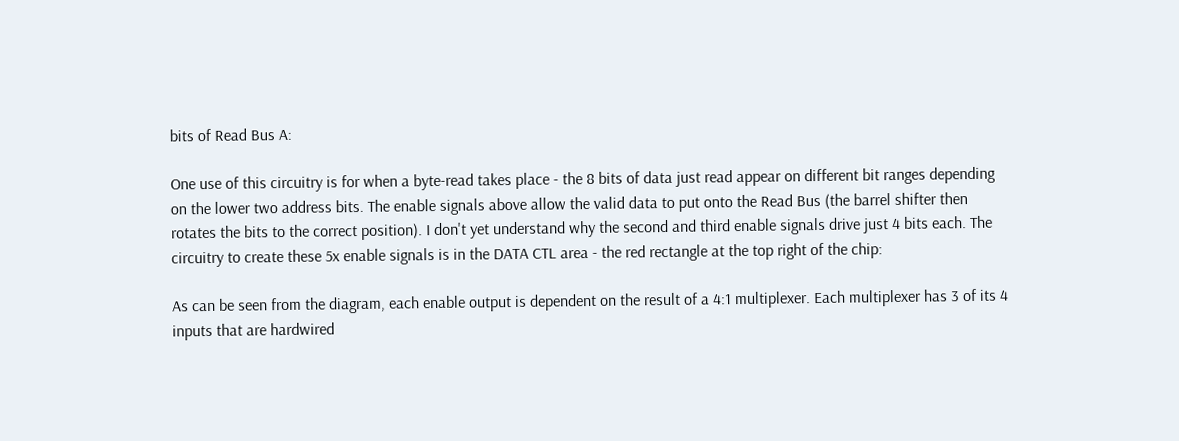bits of Read Bus A:

One use of this circuitry is for when a byte-read takes place - the 8 bits of data just read appear on different bit ranges depending on the lower two address bits. The enable signals above allow the valid data to put onto the Read Bus (the barrel shifter then rotates the bits to the correct position). I don't yet understand why the second and third enable signals drive just 4 bits each. The circuitry to create these 5x enable signals is in the DATA CTL area - the red rectangle at the top right of the chip:

As can be seen from the diagram, each enable output is dependent on the result of a 4:1 multiplexer. Each multiplexer has 3 of its 4 inputs that are hardwired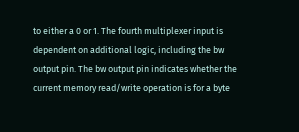to either a 0 or 1. The fourth multiplexer input is dependent on additional logic, including the bw output pin. The bw output pin indicates whether the current memory read/write operation is for a byte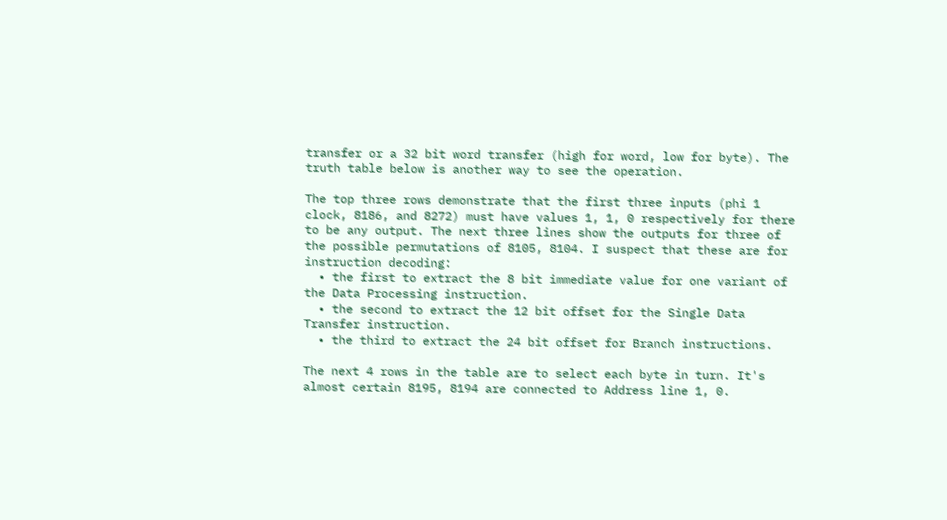transfer or a 32 bit word transfer (high for word, low for byte). The truth table below is another way to see the operation.

The top three rows demonstrate that the first three inputs (phi 1 clock, 8186, and 8272) must have values 1, 1, 0 respectively for there to be any output. The next three lines show the outputs for three of the possible permutations of 8105, 8104. I suspect that these are for instruction decoding:
  • the first to extract the 8 bit immediate value for one variant of the Data Processing instruction.
  • the second to extract the 12 bit offset for the Single Data Transfer instruction.
  • the third to extract the 24 bit offset for Branch instructions.

The next 4 rows in the table are to select each byte in turn. It's almost certain 8195, 8194 are connected to Address line 1, 0.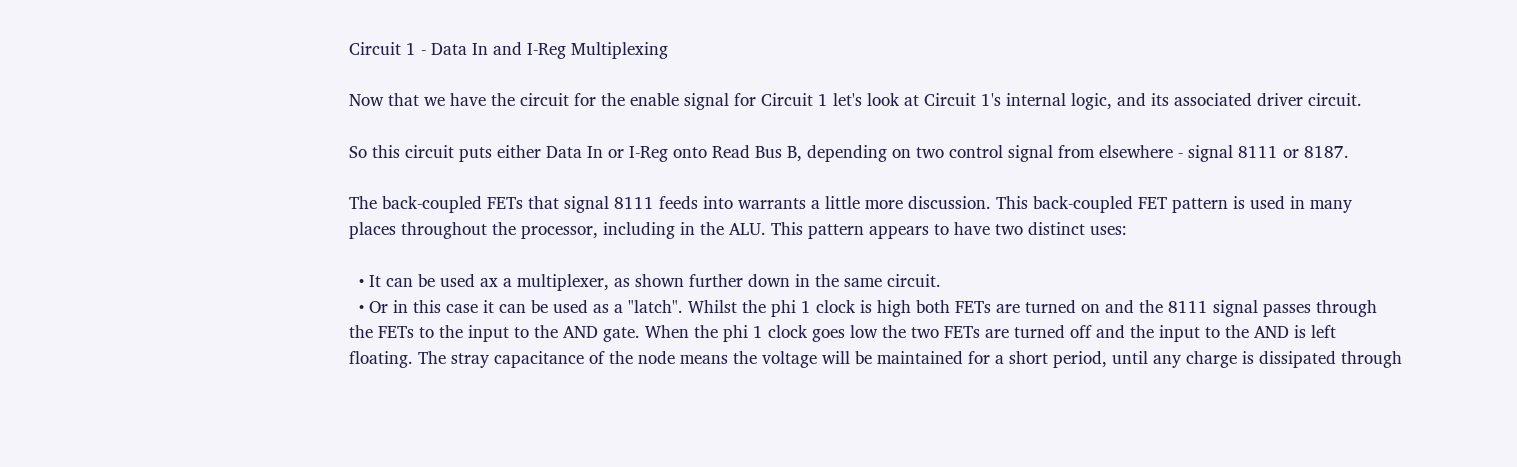Circuit 1 - Data In and I-Reg Multiplexing

Now that we have the circuit for the enable signal for Circuit 1 let's look at Circuit 1's internal logic, and its associated driver circuit.

So this circuit puts either Data In or I-Reg onto Read Bus B, depending on two control signal from elsewhere - signal 8111 or 8187.

The back-coupled FETs that signal 8111 feeds into warrants a little more discussion. This back-coupled FET pattern is used in many places throughout the processor, including in the ALU. This pattern appears to have two distinct uses:

  • It can be used ax a multiplexer, as shown further down in the same circuit.
  • Or in this case it can be used as a "latch". Whilst the phi 1 clock is high both FETs are turned on and the 8111 signal passes through the FETs to the input to the AND gate. When the phi 1 clock goes low the two FETs are turned off and the input to the AND is left floating. The stray capacitance of the node means the voltage will be maintained for a short period, until any charge is dissipated through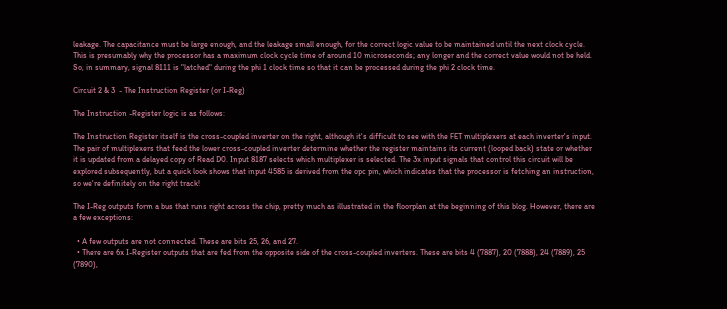leakage. The capacitance must be large enough, and the leakage small enough, for the correct logic value to be maintained until the next clock cycle. This is presumably why the processor has a maximum clock cycle time of around 10 microseconds; any longer and the correct value would not be held.
So, in summary, signal 8111 is "latched" during the phi 1 clock time so that it can be processed during the phi 2 clock time.

Circuit 2 & 3  - The Instruction Register (or I-Reg)

The Instruction -Register logic is as follows:

The Instruction Register itself is the cross-coupled inverter on the right, although it's difficult to see with the FET multiplexers at each inverter's input. The pair of multiplexers that feed the lower cross-coupled inverter determine whether the register maintains its current (looped back) state or whether it is updated from a delayed copy of Read D0. Input 8187 selects which multiplexer is selected. The 3x input signals that control this circuit will be explored subsequently, but a quick look shows that input 4585 is derived from the opc pin, which indicates that the processor is fetching an instruction, so we're definitely on the right track!

The I-Reg outputs form a bus that runs right across the chip, pretty much as illustrated in the floorplan at the beginning of this blog. However, there are a few exceptions:

  • A few outputs are not connected. These are bits 25, 26, and 27.
  • There are 6x I-Register outputs that are fed from the opposite side of the cross-coupled inverters. These are bits 4 (7887), 20 (7888), 24 (7889), 25 (7890),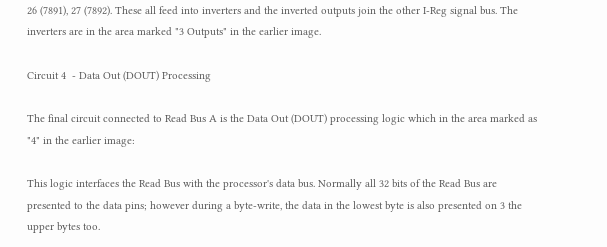26 (7891), 27 (7892). These all feed into inverters and the inverted outputs join the other I-Reg signal bus. The inverters are in the area marked "3 Outputs" in the earlier image.

Circuit 4  - Data Out (DOUT) Processing

The final circuit connected to Read Bus A is the Data Out (DOUT) processing logic which in the area marked as "4" in the earlier image:

This logic interfaces the Read Bus with the processor's data bus. Normally all 32 bits of the Read Bus are presented to the data pins; however during a byte-write, the data in the lowest byte is also presented on 3 the upper bytes too.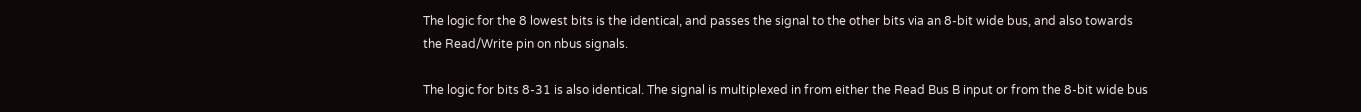The logic for the 8 lowest bits is the identical, and passes the signal to the other bits via an 8-bit wide bus, and also towards the Read/Write pin on nbus signals.

The logic for bits 8-31 is also identical. The signal is multiplexed in from either the Read Bus B input or from the 8-bit wide bus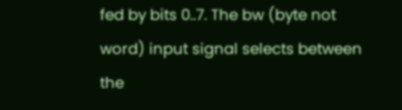fed by bits 0..7. The bw (byte not word) input signal selects between the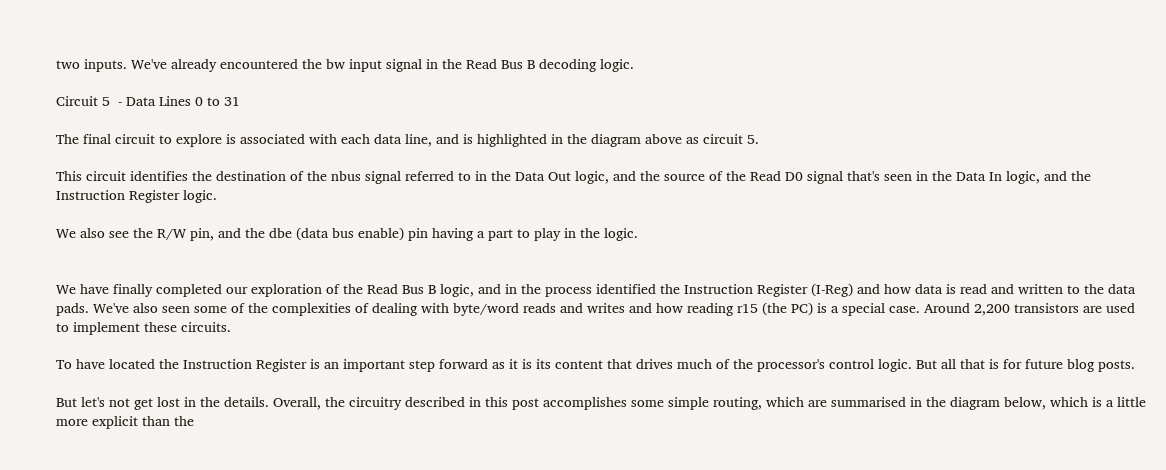two inputs. We've already encountered the bw input signal in the Read Bus B decoding logic.

Circuit 5  - Data Lines 0 to 31

The final circuit to explore is associated with each data line, and is highlighted in the diagram above as circuit 5.

This circuit identifies the destination of the nbus signal referred to in the Data Out logic, and the source of the Read D0 signal that's seen in the Data In logic, and the Instruction Register logic.

We also see the R/W pin, and the dbe (data bus enable) pin having a part to play in the logic.


We have finally completed our exploration of the Read Bus B logic, and in the process identified the Instruction Register (I-Reg) and how data is read and written to the data pads. We've also seen some of the complexities of dealing with byte/word reads and writes and how reading r15 (the PC) is a special case. Around 2,200 transistors are used to implement these circuits.

To have located the Instruction Register is an important step forward as it is its content that drives much of the processor's control logic. But all that is for future blog posts.

But let's not get lost in the details. Overall, the circuitry described in this post accomplishes some simple routing, which are summarised in the diagram below, which is a little more explicit than the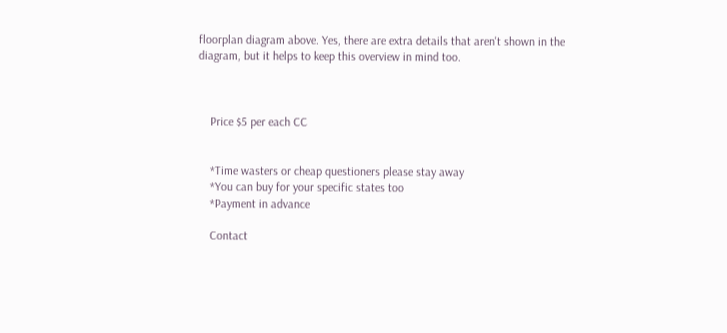floorplan diagram above. Yes, there are extra details that aren't shown in the diagram, but it helps to keep this overview in mind too.



    Price $5 per each CC


    *Time wasters or cheap questioners please stay away
    *You can buy for your specific states too
    *Payment in advance

    Contact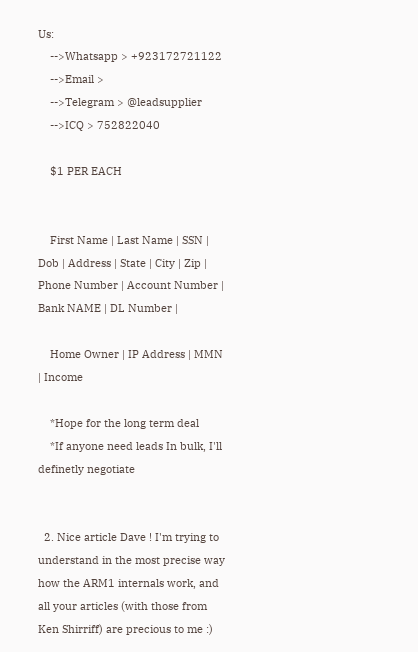Us:
    -->Whatsapp > +923172721122
    -->Email >
    -->Telegram > @leadsupplier
    -->ICQ > 752822040

    $1 PER EACH


    First Name | Last Name | SSN | Dob | Address | State | City | Zip | Phone Number | Account Number | Bank NAME | DL Number |

    Home Owner | IP Address | MMN | Income

    *Hope for the long term deal
    *If anyone need leads In bulk, I'll definetly negotiate


  2. Nice article Dave ! I'm trying to understand in the most precise way how the ARM1 internals work, and all your articles (with those from Ken Shirriff) are precious to me :)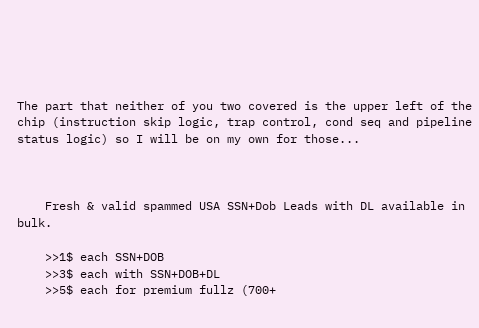The part that neither of you two covered is the upper left of the chip (instruction skip logic, trap control, cond seq and pipeline status logic) so I will be on my own for those...



    Fresh & valid spammed USA SSN+Dob Leads with DL available in bulk.

    >>1$ each SSN+DOB
    >>3$ each with SSN+DOB+DL
    >>5$ each for premium fullz (700+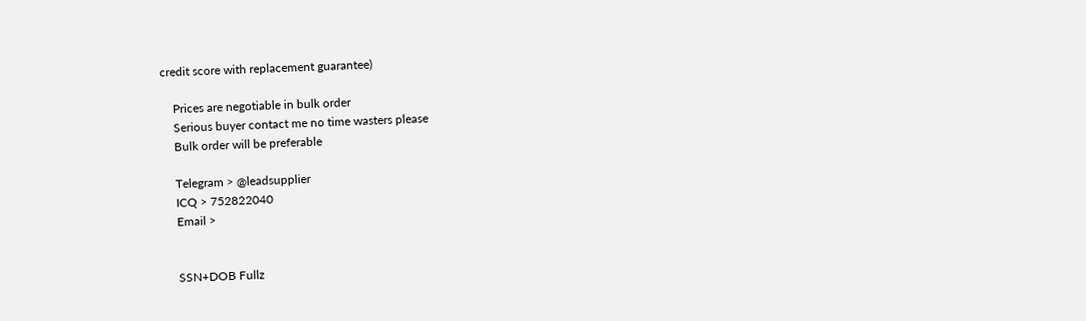credit score with replacement guarantee)

    Prices are negotiable in bulk order
    Serious buyer contact me no time wasters please
    Bulk order will be preferable

    Telegram > @leadsupplier
    ICQ > 752822040
    Email >


    SSN+DOB Fullz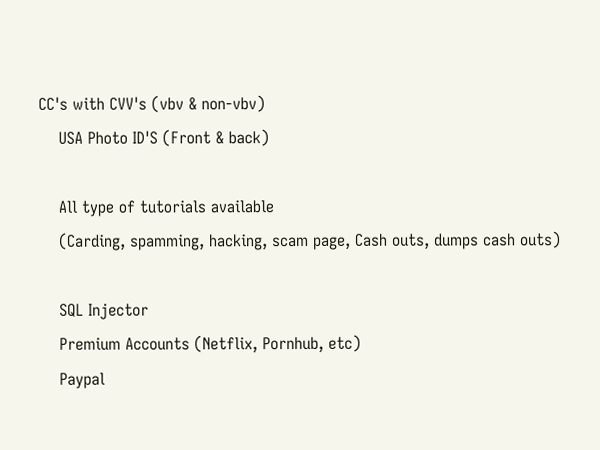CC's with CVV's (vbv & non-vbv)
    USA Photo ID'S (Front & back)

    All type of tutorials available
    (Carding, spamming, hacking, scam page, Cash outs, dumps cash outs)

    SQL Injector
    Premium Accounts (Netflix, Pornhub, etc)
    Paypal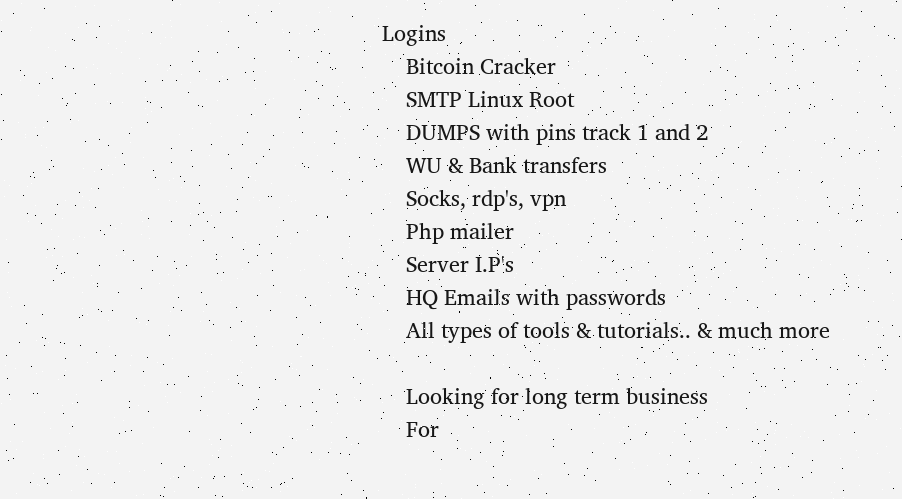Logins
    Bitcoin Cracker
    SMTP Linux Root
    DUMPS with pins track 1 and 2
    WU & Bank transfers
    Socks, rdp's, vpn
    Php mailer
    Server I.P's
    HQ Emails with passwords
    All types of tools & tutorials.. & much more

    Looking for long term business
    For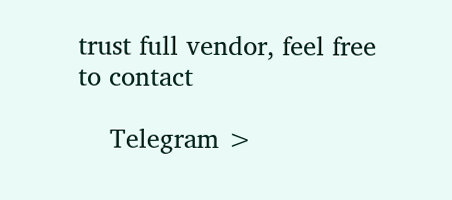trust full vendor, feel free to contact

    Telegram >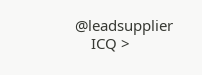@leadsupplier
    ICQ >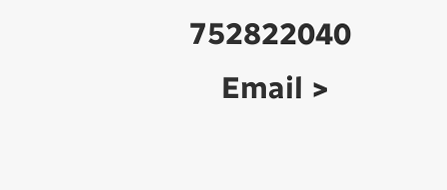752822040
    Email >